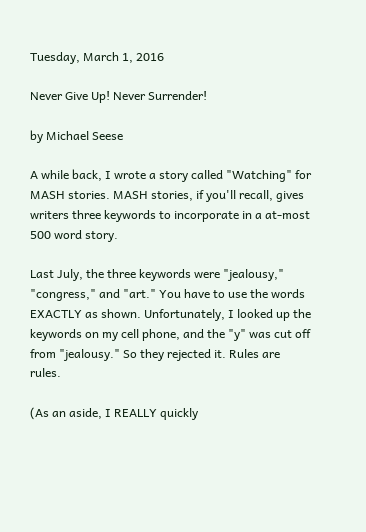Tuesday, March 1, 2016

Never Give Up! Never Surrender!

by Michael Seese

A while back, I wrote a story called "Watching" for MASH stories. MASH stories, if you'll recall, gives writers three keywords to incorporate in a at-most 500 word story.

Last July, the three keywords were "jealousy," "congress," and "art." You have to use the words EXACTLY as shown. Unfortunately, I looked up the keywords on my cell phone, and the "y" was cut off from "jealousy." So they rejected it. Rules are rules.

(As an aside, I REALLY quickly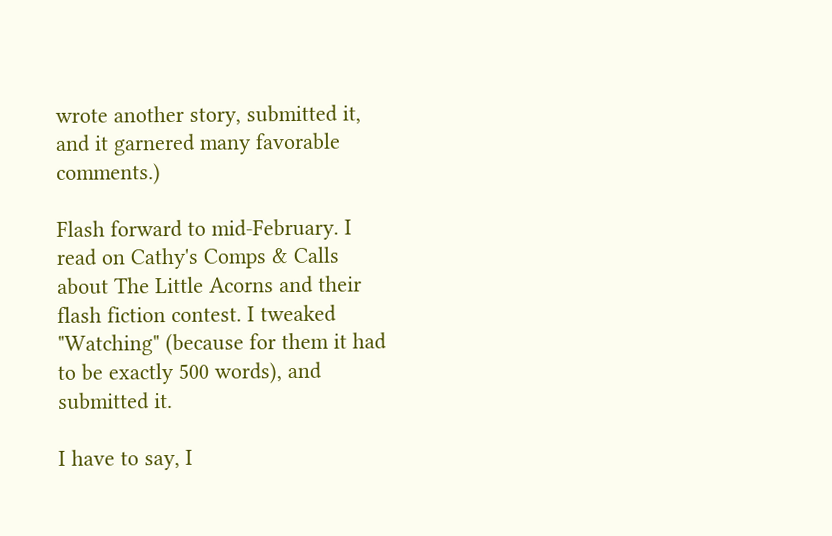wrote another story, submitted it, and it garnered many favorable comments.)

Flash forward to mid-February. I read on Cathy's Comps & Calls about The Little Acorns and their flash fiction contest. I tweaked "Watching" (because for them it had to be exactly 500 words), and submitted it.

I have to say, I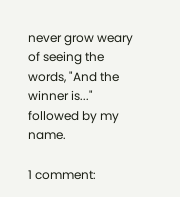never grow weary of seeing the words, "And the winner is..." followed by my name.

1 comment: